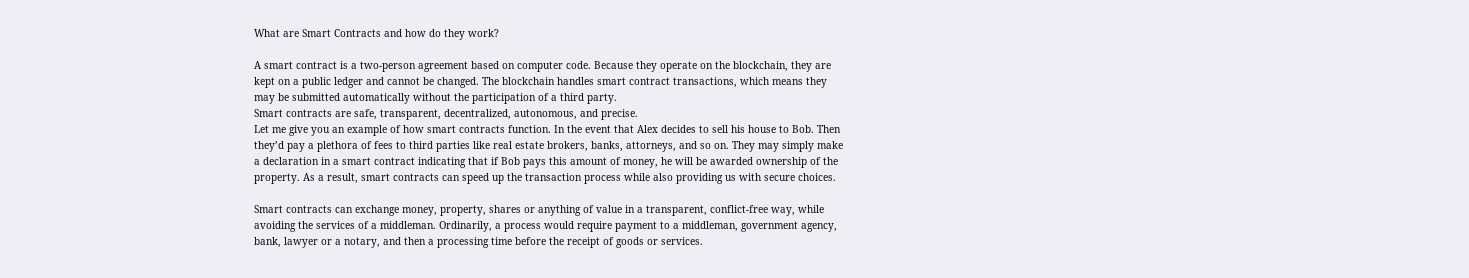What are Smart Contracts and how do they work?

A smart contract is a two-person agreement based on computer code. Because they operate on the blockchain, they are kept on a public ledger and cannot be changed. The blockchain handles smart contract transactions, which means they may be submitted automatically without the participation of a third party.
Smart contracts are safe, transparent, decentralized, autonomous, and precise.
Let me give you an example of how smart contracts function. In the event that Alex decides to sell his house to Bob. Then they’d pay a plethora of fees to third parties like real estate brokers, banks, attorneys, and so on. They may simply make a declaration in a smart contract indicating that if Bob pays this amount of money, he will be awarded ownership of the property. As a result, smart contracts can speed up the transaction process while also providing us with secure choices.

Smart contracts can exchange money, property, shares or anything of value in a transparent, conflict-free way, while avoiding the services of a middleman. Ordinarily, a process would require payment to a middleman, government agency, bank, lawyer or a notary, and then a processing time before the receipt of goods or services.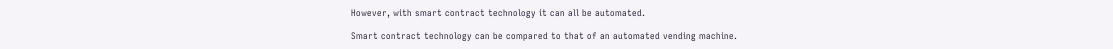However, with smart contract technology it can all be automated.

Smart contract technology can be compared to that of an automated vending machine.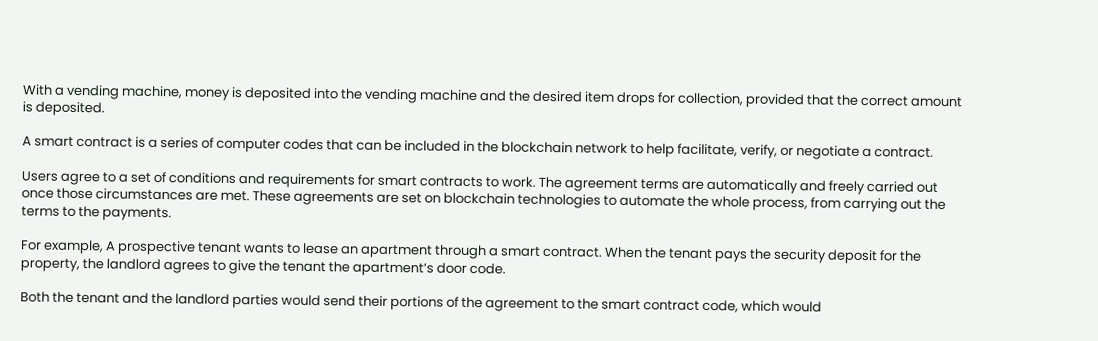With a vending machine, money is deposited into the vending machine and the desired item drops for collection, provided that the correct amount is deposited.

A smart contract is a series of computer codes that can be included in the blockchain network to help facilitate, verify, or negotiate a contract.

Users agree to a set of conditions and requirements for smart contracts to work. The agreement terms are automatically and freely carried out once those circumstances are met. These agreements are set on blockchain technologies to automate the whole process, from carrying out the terms to the payments.

For example, A prospective tenant wants to lease an apartment through a smart contract. When the tenant pays the security deposit for the property, the landlord agrees to give the tenant the apartment’s door code.

Both the tenant and the landlord parties would send their portions of the agreement to the smart contract code, which would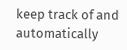keep track of and automatically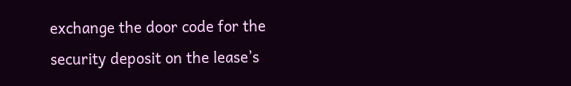exchange the door code for the security deposit on the lease’s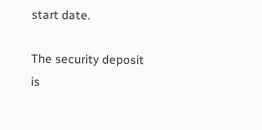start date.

The security deposit is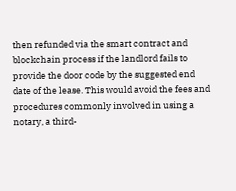then refunded via the smart contract and blockchain process if the landlord fails to provide the door code by the suggested end date of the lease. This would avoid the fees and procedures commonly involved in using a notary, a third-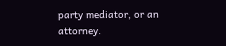party mediator, or an attorney.